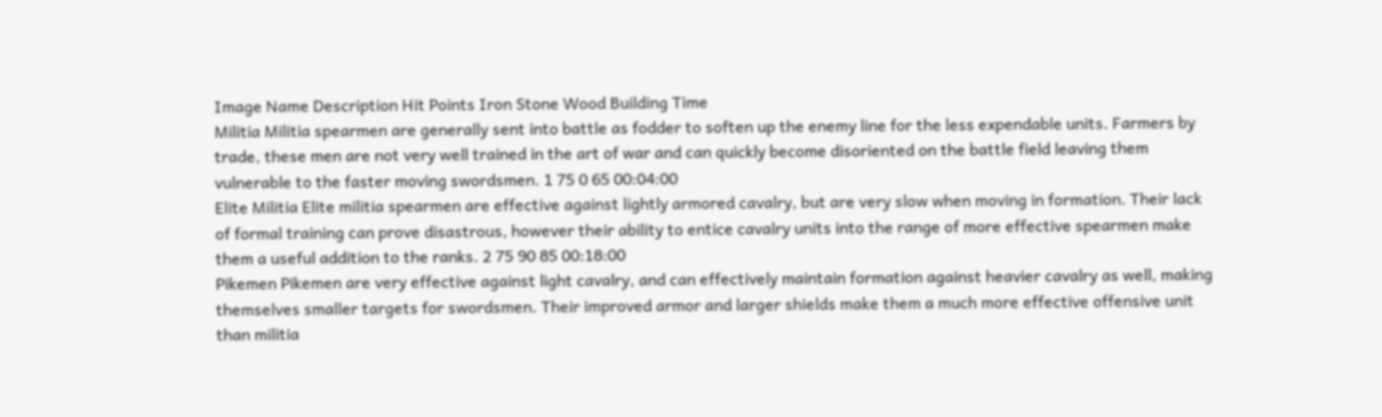Image Name Description Hit Points Iron Stone Wood Building Time
Militia Militia spearmen are generally sent into battle as fodder to soften up the enemy line for the less expendable units. Farmers by trade, these men are not very well trained in the art of war and can quickly become disoriented on the battle field leaving them vulnerable to the faster moving swordsmen. 1 75 0 65 00:04:00
Elite Militia Elite militia spearmen are effective against lightly armored cavalry, but are very slow when moving in formation. Their lack of formal training can prove disastrous, however their ability to entice cavalry units into the range of more effective spearmen make them a useful addition to the ranks. 2 75 90 85 00:18:00
Pikemen Pikemen are very effective against light cavalry, and can effectively maintain formation against heavier cavalry as well, making themselves smaller targets for swordsmen. Their improved armor and larger shields make them a much more effective offensive unit than militia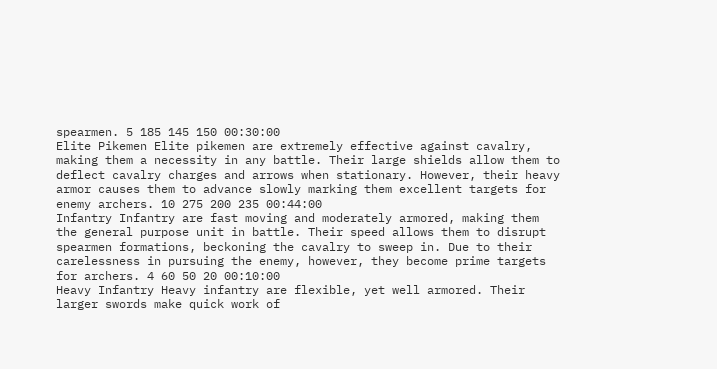spearmen. 5 185 145 150 00:30:00
Elite Pikemen Elite pikemen are extremely effective against cavalry, making them a necessity in any battle. Their large shields allow them to deflect cavalry charges and arrows when stationary. However, their heavy armor causes them to advance slowly marking them excellent targets for enemy archers. 10 275 200 235 00:44:00
Infantry Infantry are fast moving and moderately armored, making them the general purpose unit in battle. Their speed allows them to disrupt spearmen formations, beckoning the cavalry to sweep in. Due to their carelessness in pursuing the enemy, however, they become prime targets for archers. 4 60 50 20 00:10:00
Heavy Infantry Heavy infantry are flexible, yet well armored. Their larger swords make quick work of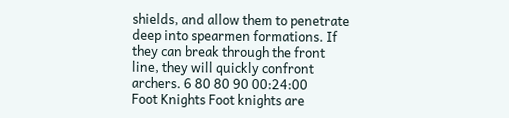shields, and allow them to penetrate deep into spearmen formations. If they can break through the front line, they will quickly confront archers. 6 80 80 90 00:24:00
Foot Knights Foot knights are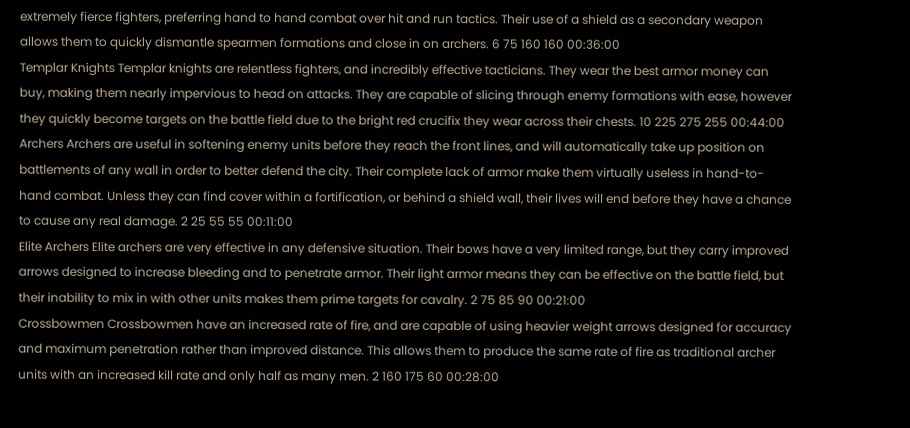extremely fierce fighters, preferring hand to hand combat over hit and run tactics. Their use of a shield as a secondary weapon allows them to quickly dismantle spearmen formations and close in on archers. 6 75 160 160 00:36:00
Templar Knights Templar knights are relentless fighters, and incredibly effective tacticians. They wear the best armor money can buy, making them nearly impervious to head on attacks. They are capable of slicing through enemy formations with ease, however they quickly become targets on the battle field due to the bright red crucifix they wear across their chests. 10 225 275 255 00:44:00
Archers Archers are useful in softening enemy units before they reach the front lines, and will automatically take up position on battlements of any wall in order to better defend the city. Their complete lack of armor make them virtually useless in hand-to-hand combat. Unless they can find cover within a fortification, or behind a shield wall, their lives will end before they have a chance to cause any real damage. 2 25 55 55 00:11:00
Elite Archers Elite archers are very effective in any defensive situation. Their bows have a very limited range, but they carry improved arrows designed to increase bleeding and to penetrate armor. Their light armor means they can be effective on the battle field, but their inability to mix in with other units makes them prime targets for cavalry. 2 75 85 90 00:21:00
Crossbowmen Crossbowmen have an increased rate of fire, and are capable of using heavier weight arrows designed for accuracy and maximum penetration rather than improved distance. This allows them to produce the same rate of fire as traditional archer units with an increased kill rate and only half as many men. 2 160 175 60 00:28:00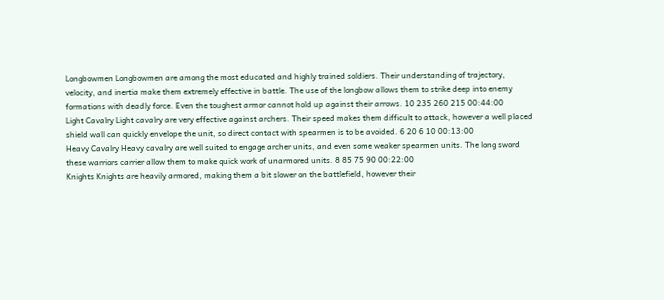Longbowmen Longbowmen are among the most educated and highly trained soldiers. Their understanding of trajectory, velocity, and inertia make them extremely effective in battle. The use of the longbow allows them to strike deep into enemy formations with deadly force. Even the toughest armor cannot hold up against their arrows. 10 235 260 215 00:44:00
Light Cavalry Light cavalry are very effective against archers. Their speed makes them difficult to attack, however a well placed shield wall can quickly envelope the unit, so direct contact with spearmen is to be avoided. 6 20 6 10 00:13:00
Heavy Cavalry Heavy cavalry are well suited to engage archer units, and even some weaker spearmen units. The long sword these warriors carrier allow them to make quick work of unarmored units. 8 85 75 90 00:22:00
Knights Knights are heavily armored, making them a bit slower on the battlefield, however their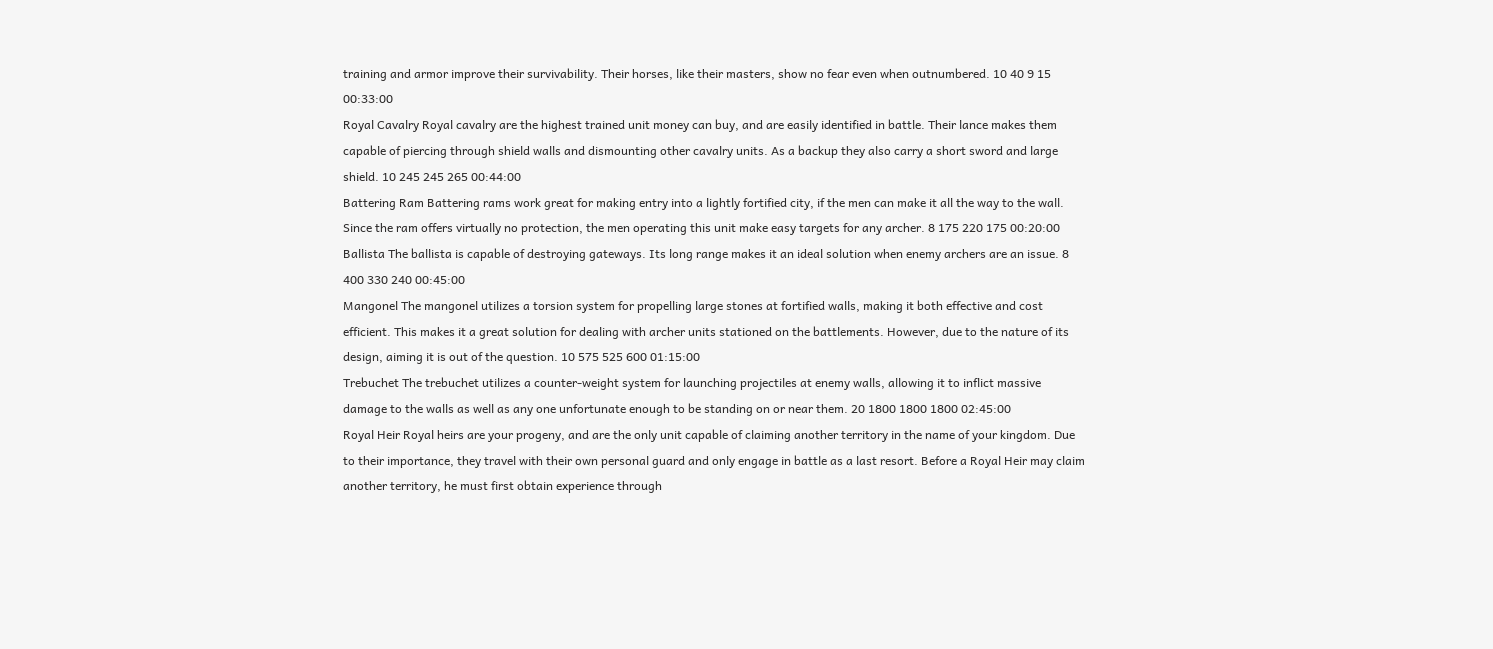training and armor improve their survivability. Their horses, like their masters, show no fear even when outnumbered. 10 40 9 15 00:33:00
Royal Cavalry Royal cavalry are the highest trained unit money can buy, and are easily identified in battle. Their lance makes them capable of piercing through shield walls and dismounting other cavalry units. As a backup they also carry a short sword and large shield. 10 245 245 265 00:44:00
Battering Ram Battering rams work great for making entry into a lightly fortified city, if the men can make it all the way to the wall. Since the ram offers virtually no protection, the men operating this unit make easy targets for any archer. 8 175 220 175 00:20:00
Ballista The ballista is capable of destroying gateways. Its long range makes it an ideal solution when enemy archers are an issue. 8 400 330 240 00:45:00
Mangonel The mangonel utilizes a torsion system for propelling large stones at fortified walls, making it both effective and cost efficient. This makes it a great solution for dealing with archer units stationed on the battlements. However, due to the nature of its design, aiming it is out of the question. 10 575 525 600 01:15:00
Trebuchet The trebuchet utilizes a counter-weight system for launching projectiles at enemy walls, allowing it to inflict massive damage to the walls as well as any one unfortunate enough to be standing on or near them. 20 1800 1800 1800 02:45:00
Royal Heir Royal heirs are your progeny, and are the only unit capable of claiming another territory in the name of your kingdom. Due to their importance, they travel with their own personal guard and only engage in battle as a last resort. Before a Royal Heir may claim another territory, he must first obtain experience through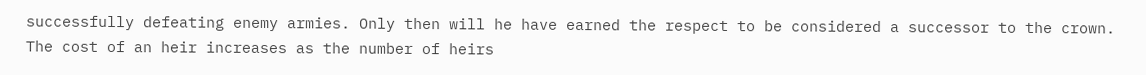successfully defeating enemy armies. Only then will he have earned the respect to be considered a successor to the crown. The cost of an heir increases as the number of heirs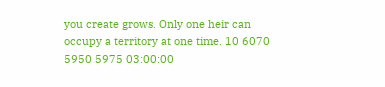you create grows. Only one heir can occupy a territory at one time. 10 6070 5950 5975 03:00:00